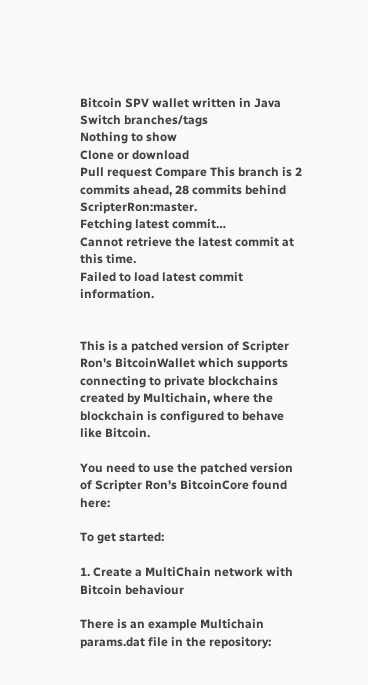Bitcoin SPV wallet written in Java
Switch branches/tags
Nothing to show
Clone or download
Pull request Compare This branch is 2 commits ahead, 28 commits behind ScripterRon:master.
Fetching latest commit…
Cannot retrieve the latest commit at this time.
Failed to load latest commit information.


This is a patched version of Scripter Ron's BitcoinWallet which supports connecting to private blockchains created by Multichain, where the blockchain is configured to behave like Bitcoin.

You need to use the patched version of Scripter Ron's BitcoinCore found here:

To get started:

1. Create a MultiChain network with Bitcoin behaviour

There is an example Multichain params.dat file in the repository: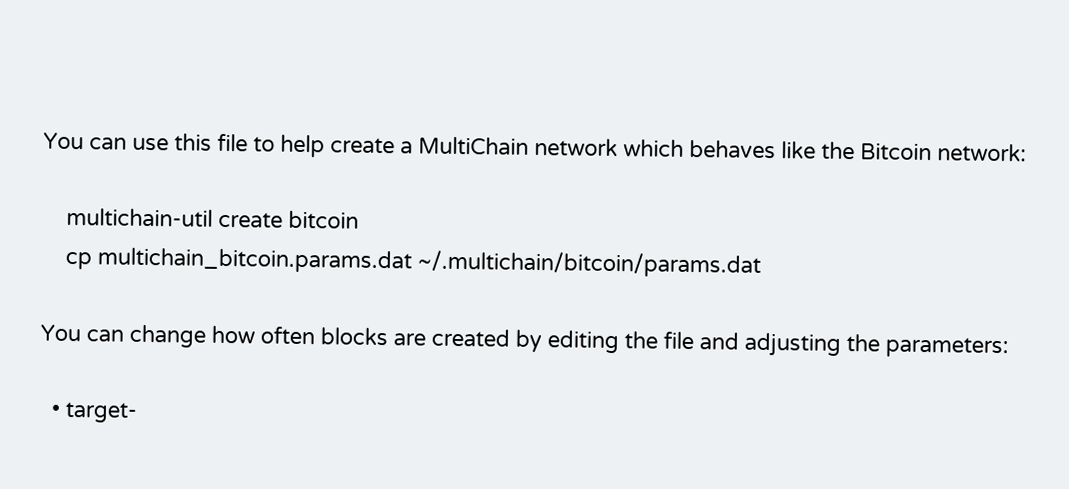You can use this file to help create a MultiChain network which behaves like the Bitcoin network:

    multichain-util create bitcoin
    cp multichain_bitcoin.params.dat ~/.multichain/bitcoin/params.dat

You can change how often blocks are created by editing the file and adjusting the parameters:

  • target-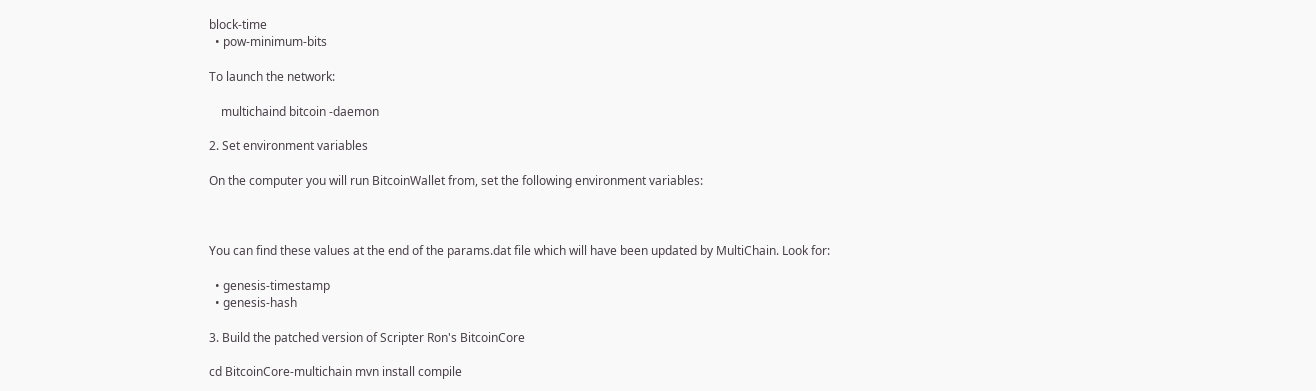block-time
  • pow-minimum-bits

To launch the network:

    multichaind bitcoin -daemon

2. Set environment variables

On the computer you will run BitcoinWallet from, set the following environment variables:



You can find these values at the end of the params.dat file which will have been updated by MultiChain. Look for:

  • genesis-timestamp
  • genesis-hash

3. Build the patched version of Scripter Ron's BitcoinCore

cd BitcoinCore-multichain mvn install compile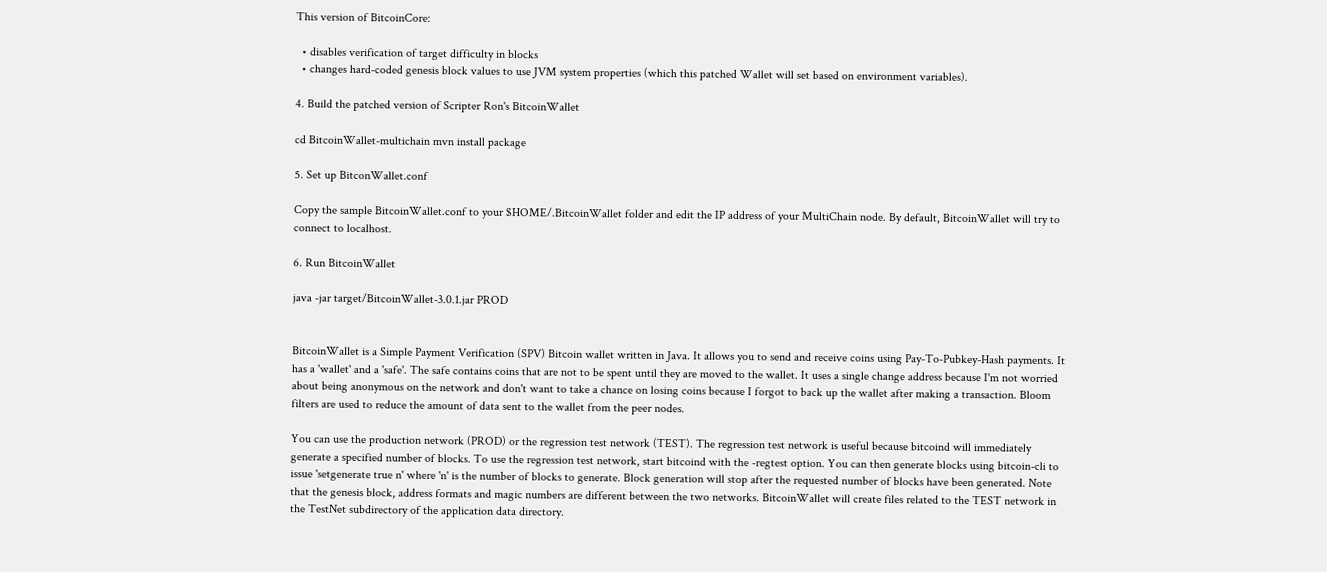This version of BitcoinCore:

  • disables verification of target difficulty in blocks
  • changes hard-coded genesis block values to use JVM system properties (which this patched Wallet will set based on environment variables).

4. Build the patched version of Scripter Ron's BitcoinWallet

cd BitcoinWallet-multichain mvn install package

5. Set up BitconWallet.conf

Copy the sample BitcoinWallet.conf to your $HOME/.BitcoinWallet folder and edit the IP address of your MultiChain node. By default, BitcoinWallet will try to connect to localhost.

6. Run BitcoinWallet

java -jar target/BitcoinWallet-3.0.1.jar PROD


BitcoinWallet is a Simple Payment Verification (SPV) Bitcoin wallet written in Java. It allows you to send and receive coins using Pay-To-Pubkey-Hash payments. It has a 'wallet' and a 'safe'. The safe contains coins that are not to be spent until they are moved to the wallet. It uses a single change address because I'm not worried about being anonymous on the network and don't want to take a chance on losing coins because I forgot to back up the wallet after making a transaction. Bloom filters are used to reduce the amount of data sent to the wallet from the peer nodes.

You can use the production network (PROD) or the regression test network (TEST). The regression test network is useful because bitcoind will immediately generate a specified number of blocks. To use the regression test network, start bitcoind with the -regtest option. You can then generate blocks using bitcoin-cli to issue 'setgenerate true n' where 'n' is the number of blocks to generate. Block generation will stop after the requested number of blocks have been generated. Note that the genesis block, address formats and magic numbers are different between the two networks. BitcoinWallet will create files related to the TEST network in the TestNet subdirectory of the application data directory.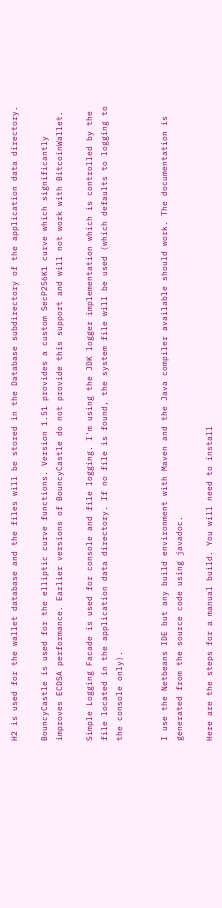H2 is used for the wallet database and the files will be stored in the Database subdirectory of the application data directory.

BouncyCastle is used for the elliptic curve functions. Version 1.51 provides a custom SecP256K1 curve which significantly improves ECDSA performance. Earlier versions of BouncyCastle do not provide this support and will not work with BitcoinWallet.

Simple Logging Facade is used for console and file logging. I'm using the JDK logger implementation which is controlled by the file located in the application data directory. If no file is found, the system file will be used (which defaults to logging to the console only).


I use the Netbeans IDE but any build environment with Maven and the Java compiler available should work. The documentation is generated from the source code using javadoc.

Here are the steps for a manual build. You will need to install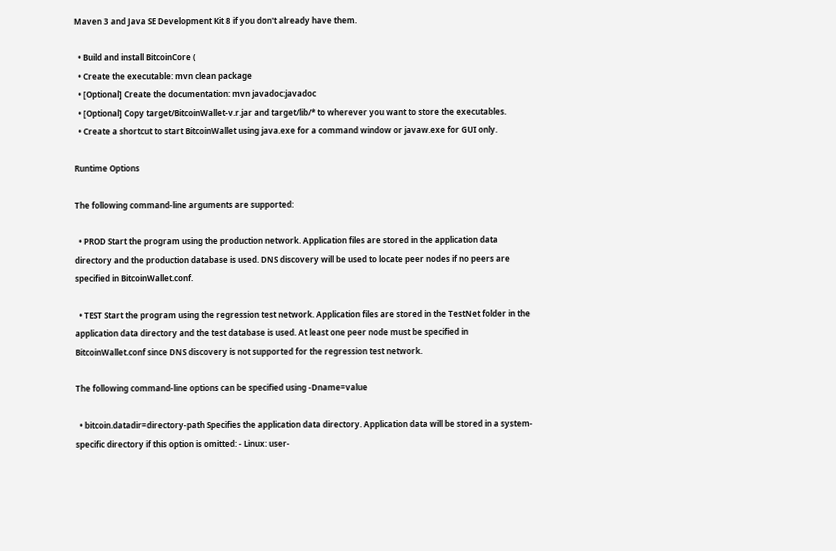Maven 3 and Java SE Development Kit 8 if you don't already have them.

  • Build and install BitcoinCore (
  • Create the executable: mvn clean package
  • [Optional] Create the documentation: mvn javadoc:javadoc
  • [Optional] Copy target/BitcoinWallet-v.r.jar and target/lib/* to wherever you want to store the executables.
  • Create a shortcut to start BitcoinWallet using java.exe for a command window or javaw.exe for GUI only.

Runtime Options

The following command-line arguments are supported:

  • PROD Start the program using the production network. Application files are stored in the application data directory and the production database is used. DNS discovery will be used to locate peer nodes if no peers are specified in BitcoinWallet.conf.

  • TEST Start the program using the regression test network. Application files are stored in the TestNet folder in the application data directory and the test database is used. At least one peer node must be specified in BitcoinWallet.conf since DNS discovery is not supported for the regression test network.

The following command-line options can be specified using -Dname=value

  • bitcoin.datadir=directory-path Specifies the application data directory. Application data will be stored in a system-specific directory if this option is omitted: - Linux: user-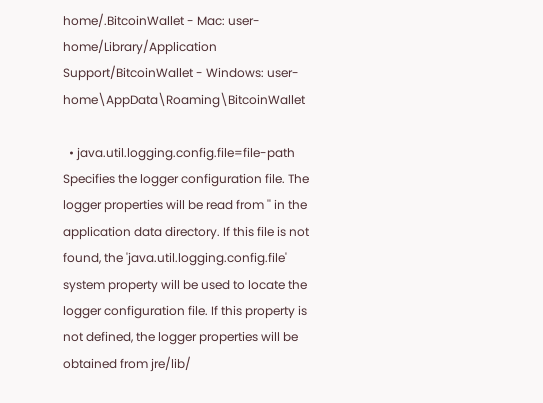home/.BitcoinWallet - Mac: user-home/Library/Application Support/BitcoinWallet - Windows: user-home\AppData\Roaming\BitcoinWallet

  • java.util.logging.config.file=file-path Specifies the logger configuration file. The logger properties will be read from '' in the application data directory. If this file is not found, the 'java.util.logging.config.file' system property will be used to locate the logger configuration file. If this property is not defined, the logger properties will be obtained from jre/lib/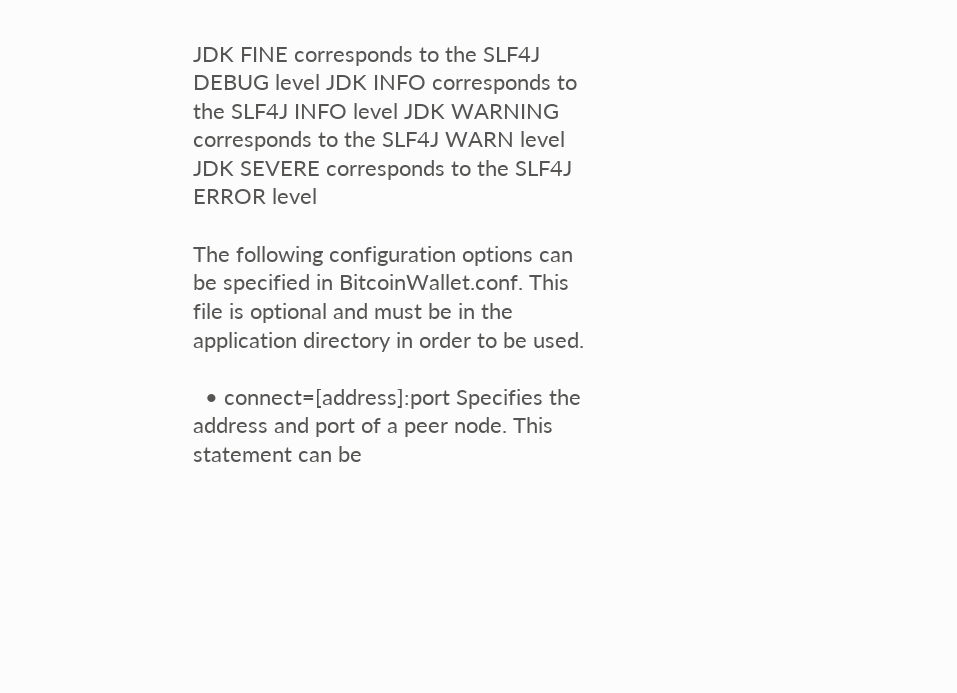JDK FINE corresponds to the SLF4J DEBUG level JDK INFO corresponds to the SLF4J INFO level JDK WARNING corresponds to the SLF4J WARN level JDK SEVERE corresponds to the SLF4J ERROR level

The following configuration options can be specified in BitcoinWallet.conf. This file is optional and must be in the application directory in order to be used.

  • connect=[address]:port Specifies the address and port of a peer node. This statement can be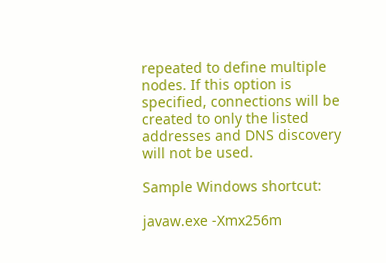repeated to define multiple nodes. If this option is specified, connections will be created to only the listed addresses and DNS discovery will not be used.

Sample Windows shortcut:

javaw.exe -Xmx256m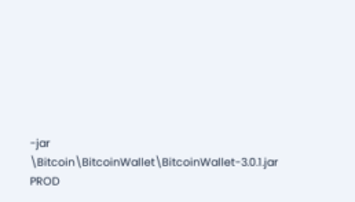-jar \Bitcoin\BitcoinWallet\BitcoinWallet-3.0.1.jar PROD